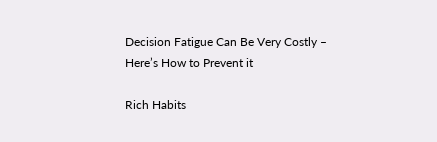Decision Fatigue Can Be Very Costly – Here’s How to Prevent it

Rich Habits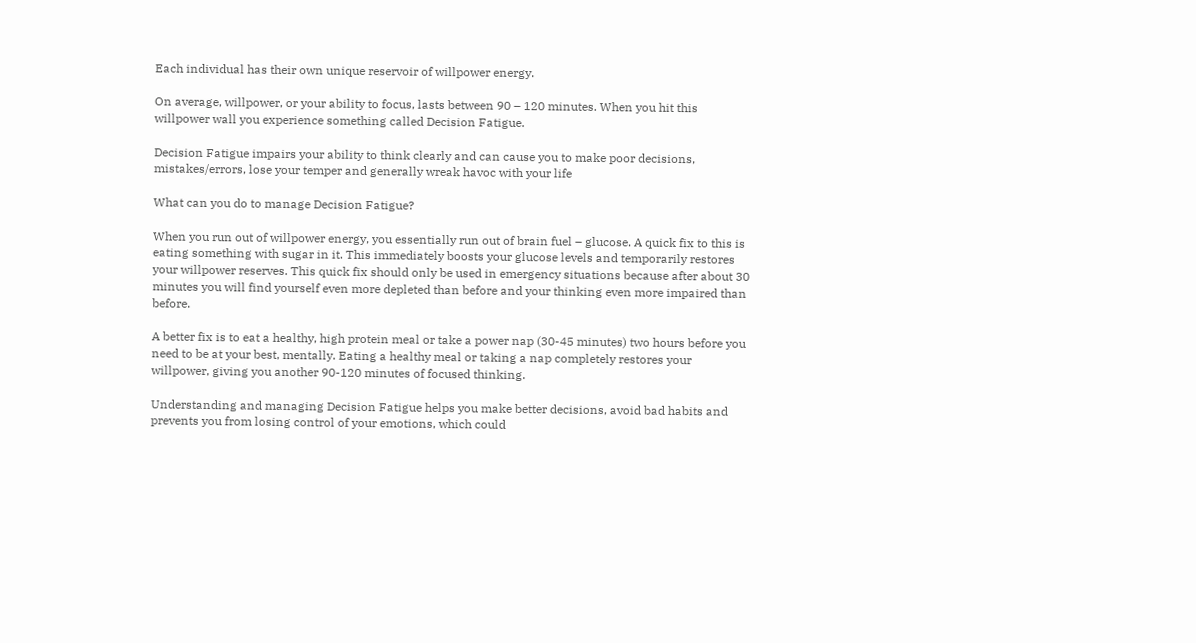Each individual has their own unique reservoir of willpower energy.

On average, willpower, or your ability to focus, lasts between 90 – 120 minutes. When you hit this willpower wall you experience something called Decision Fatigue.

Decision Fatigue impairs your ability to think clearly and can cause you to make poor decisions, mistakes/errors, lose your temper and generally wreak havoc with your life

What can you do to manage Decision Fatigue?

When you run out of willpower energy, you essentially run out of brain fuel – glucose. A quick fix to this is eating something with sugar in it. This immediately boosts your glucose levels and temporarily restores your willpower reserves. This quick fix should only be used in emergency situations because after about 30 minutes you will find yourself even more depleted than before and your thinking even more impaired than before.

A better fix is to eat a healthy, high protein meal or take a power nap (30-45 minutes) two hours before you need to be at your best, mentally. Eating a healthy meal or taking a nap completely restores your willpower, giving you another 90-120 minutes of focused thinking.

Understanding and managing Decision Fatigue helps you make better decisions, avoid bad habits and prevents you from losing control of your emotions, which could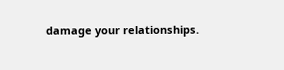damage your relationships.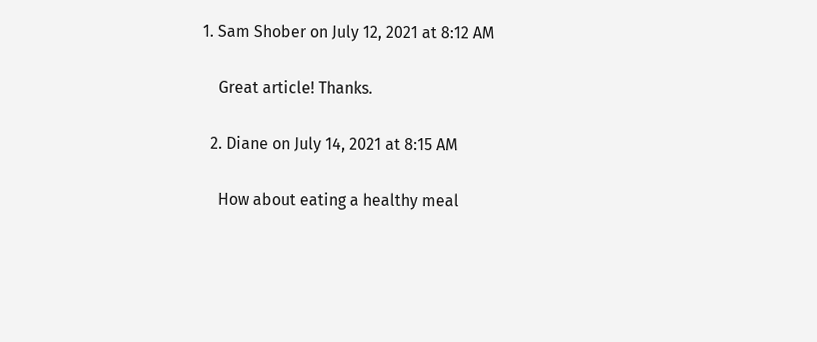1. Sam Shober on July 12, 2021 at 8:12 AM

    Great article! Thanks.

  2. Diane on July 14, 2021 at 8:15 AM

    How about eating a healthy meal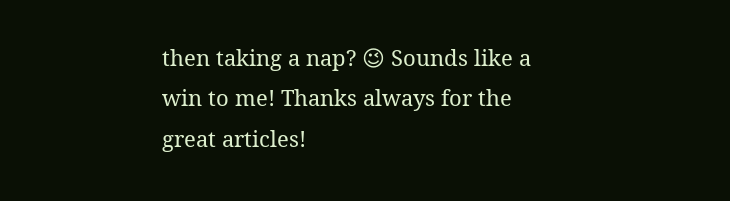then taking a nap? 😉 Sounds like a win to me! Thanks always for the great articles!